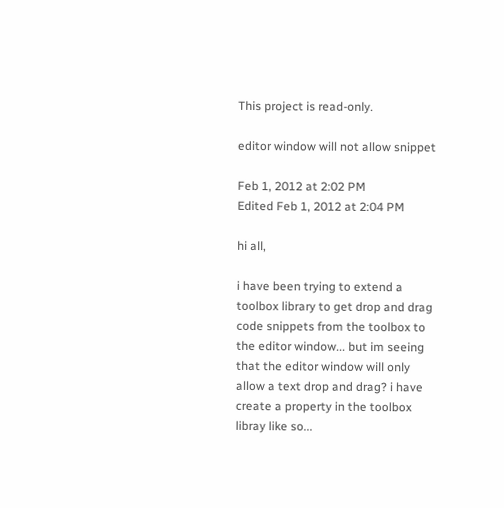This project is read-only.

editor window will not allow snippet

Feb 1, 2012 at 2:02 PM
Edited Feb 1, 2012 at 2:04 PM

hi all,

i have been trying to extend a toolbox library to get drop and drag code snippets from the toolbox to the editor window... but im seeing that the editor window will only allow a text drop and drag? i have create a property in the toolbox libray like so...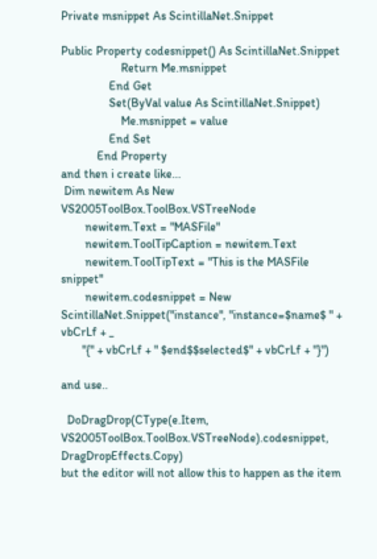Private msnippet As ScintillaNet.Snippet

Public Property codesnippet() As ScintillaNet.Snippet
                    Return Me.msnippet
                End Get
                Set(ByVal value As ScintillaNet.Snippet)
                    Me.msnippet = value
                End Set
            End Property
and then i create like...
 Dim newitem As New VS2005ToolBox.ToolBox.VSTreeNode
        newitem.Text = "MASFile"
        newitem.ToolTipCaption = newitem.Text
        newitem.ToolTipText = "This is the MASFile snippet"
        newitem.codesnippet = New ScintillaNet.Snippet("instance", "instance=$name$ " + vbCrLf + _
       "{" + vbCrLf + " $end$$selected$" + vbCrLf + "}")

and use..

  DoDragDrop(CType(e.Item, VS2005ToolBox.ToolBox.VSTreeNode).codesnippet, DragDropEffects.Copy)
but the editor will not allow this to happen as the item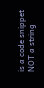is a code snippet NOT a string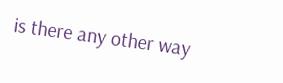is there any other way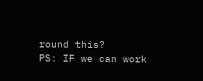round this?
PS: IF we can work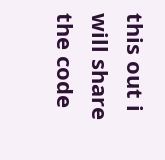this out i will share the code